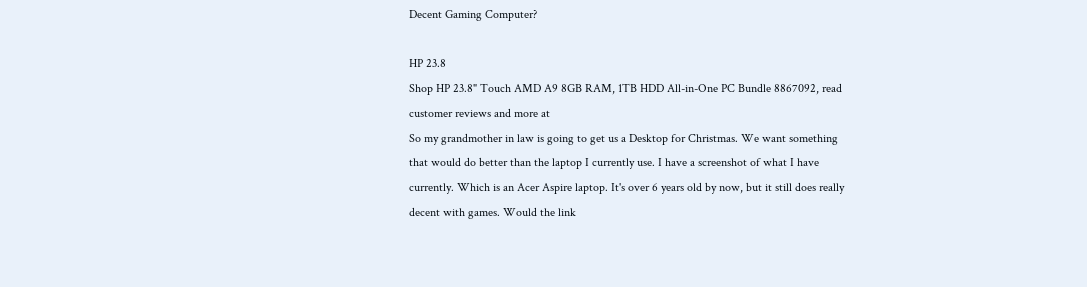Decent Gaming Computer?

HP 23.8
Shop HP 23.8" Touch AMD A9 8GB RAM, 1TB HDD All-in-One PC Bundle 8867092, read customer reviews and more at
So my grandmother in law is going to get us a Desktop for Christmas. We want something that would do better than the laptop I currently use. I have a screenshot of what I have currently. Which is an Acer Aspire laptop. It's over 6 years old by now, but it still does really decent with games. Would the link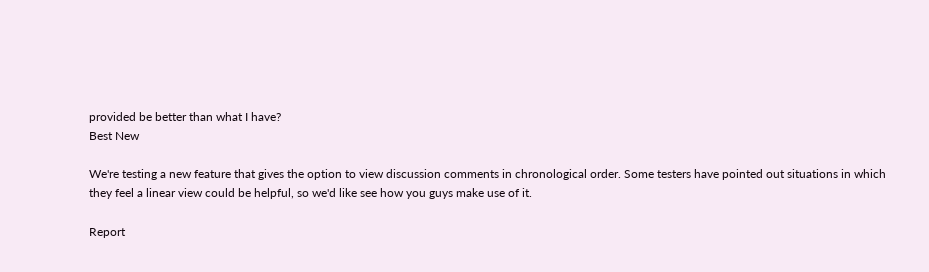provided be better than what I have?
Best New

We're testing a new feature that gives the option to view discussion comments in chronological order. Some testers have pointed out situations in which they feel a linear view could be helpful, so we'd like see how you guys make use of it.

Report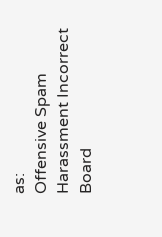as:
Offensive Spam Harassment Incorrect Board